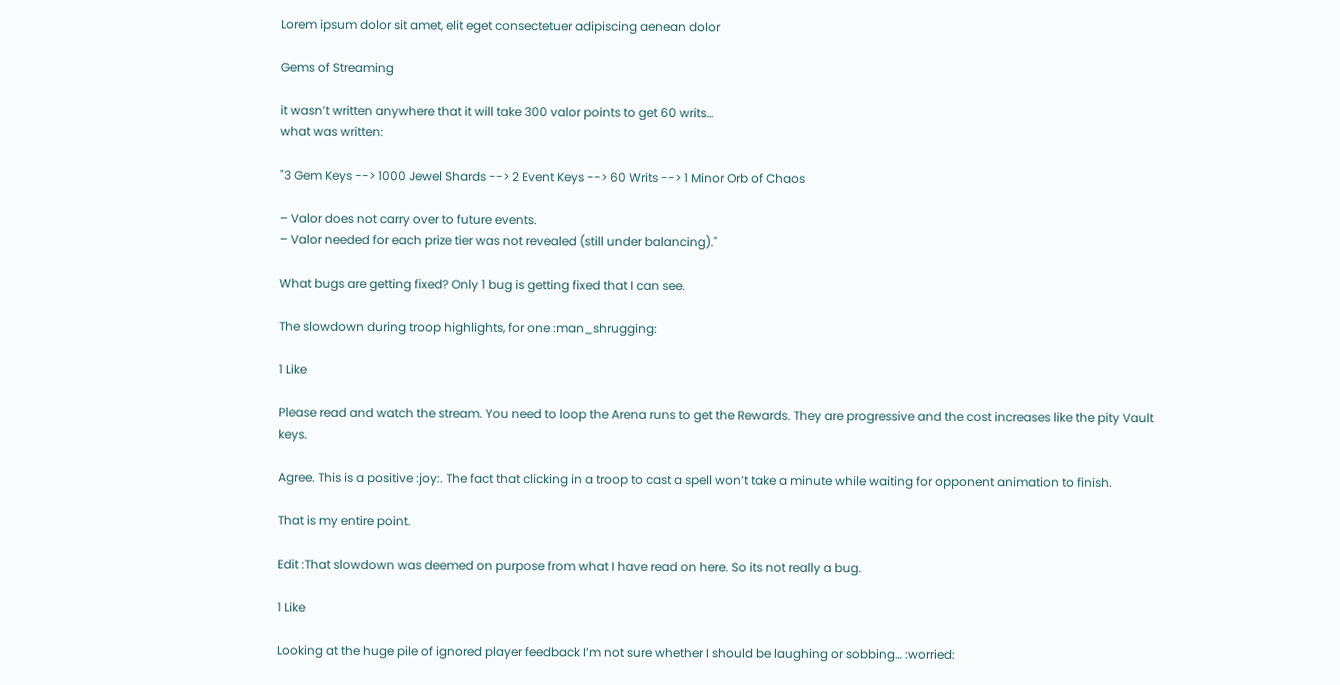Lorem ipsum dolor sit amet, elit eget consectetuer adipiscing aenean dolor

Gems of Streaming

it wasn’t written anywhere that it will take 300 valor points to get 60 writs…
what was written:

"3 Gem Keys --> 1000 Jewel Shards --> 2 Event Keys --> 60 Writs --> 1 Minor Orb of Chaos

– Valor does not carry over to future events.
– Valor needed for each prize tier was not revealed (still under balancing)."

What bugs are getting fixed? Only 1 bug is getting fixed that I can see.

The slowdown during troop highlights, for one :man_shrugging:

1 Like

Please read and watch the stream. You need to loop the Arena runs to get the Rewards. They are progressive and the cost increases like the pity Vault keys.

Agree. This is a positive :joy:. The fact that clicking in a troop to cast a spell won’t take a minute while waiting for opponent animation to finish.

That is my entire point.

Edit :That slowdown was deemed on purpose from what I have read on here. So its not really a bug.

1 Like

Looking at the huge pile of ignored player feedback I’m not sure whether I should be laughing or sobbing… :worried: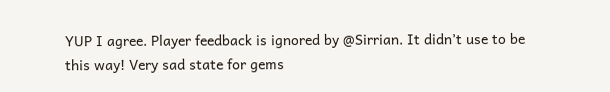YUP I agree. Player feedback is ignored by @Sirrian. It didn’t use to be this way! Very sad state for gems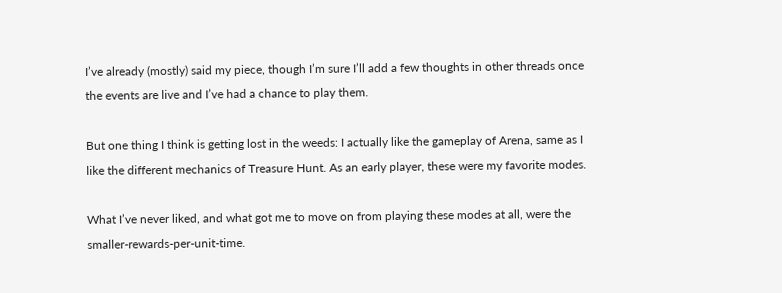I’ve already (mostly) said my piece, though I’m sure I’ll add a few thoughts in other threads once the events are live and I’ve had a chance to play them.

But one thing I think is getting lost in the weeds: I actually like the gameplay of Arena, same as I like the different mechanics of Treasure Hunt. As an early player, these were my favorite modes.

What I’ve never liked, and what got me to move on from playing these modes at all, were the smaller-rewards-per-unit-time.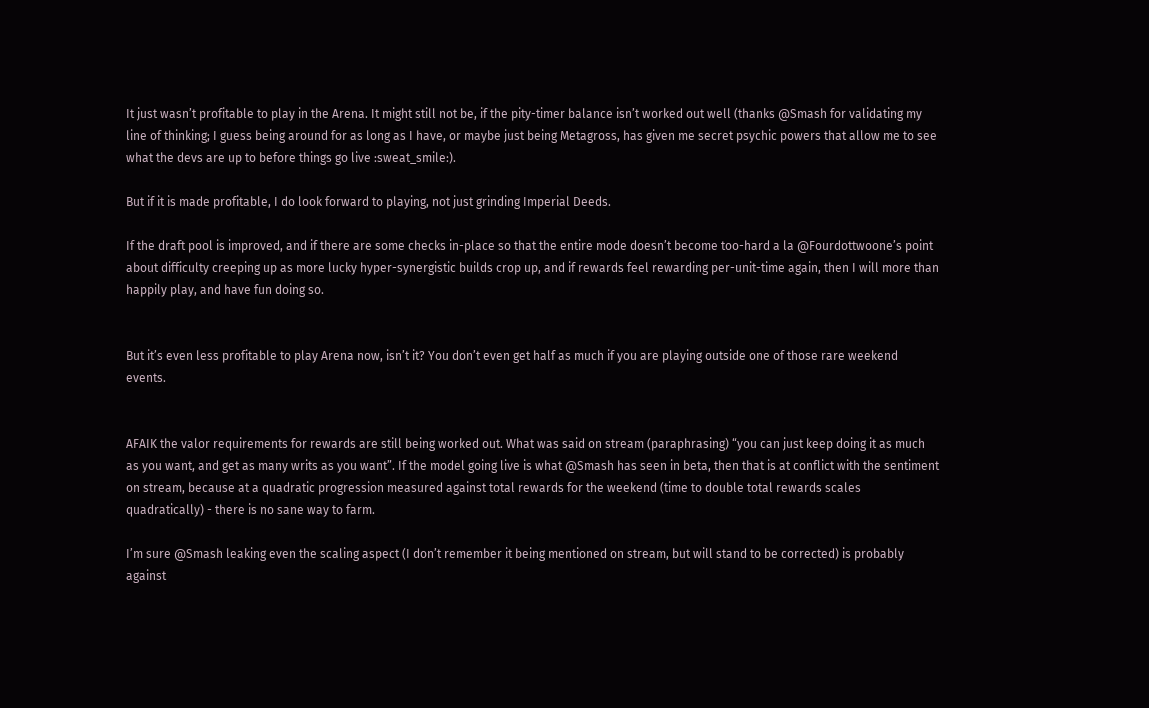It just wasn’t profitable to play in the Arena. It might still not be, if the pity-timer balance isn’t worked out well (thanks @Smash for validating my line of thinking; I guess being around for as long as I have, or maybe just being Metagross, has given me secret psychic powers that allow me to see what the devs are up to before things go live :sweat_smile:).

But if it is made profitable, I do look forward to playing, not just grinding Imperial Deeds.

If the draft pool is improved, and if there are some checks in-place so that the entire mode doesn’t become too-hard a la @Fourdottwoone’s point about difficulty creeping up as more lucky hyper-synergistic builds crop up, and if rewards feel rewarding per-unit-time again, then I will more than happily play, and have fun doing so.


But it’s even less profitable to play Arena now, isn’t it? You don’t even get half as much if you are playing outside one of those rare weekend events.


AFAIK the valor requirements for rewards are still being worked out. What was said on stream (paraphrasing) “you can just keep doing it as much as you want, and get as many writs as you want”. If the model going live is what @Smash has seen in beta, then that is at conflict with the sentiment on stream, because at a quadratic progression measured against total rewards for the weekend (time to double total rewards scales quadratically) - there is no sane way to farm.

I’m sure @Smash leaking even the scaling aspect (I don’t remember it being mentioned on stream, but will stand to be corrected) is probably against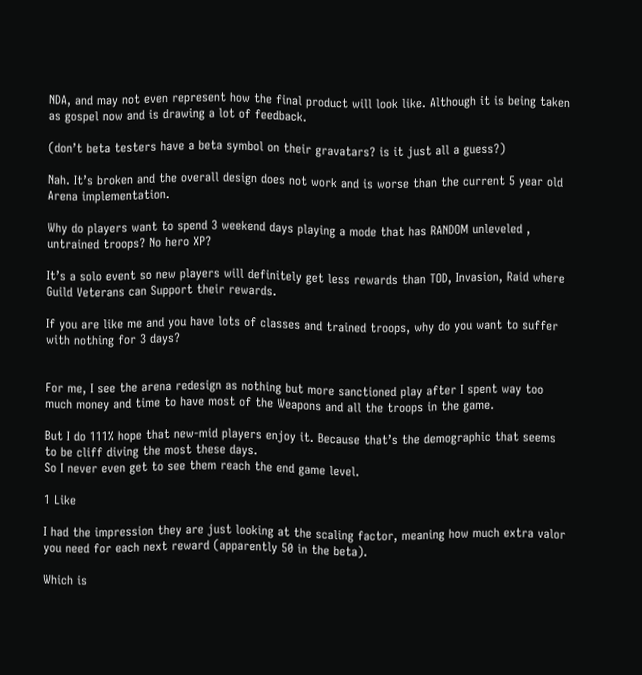NDA, and may not even represent how the final product will look like. Although it is being taken as gospel now and is drawing a lot of feedback.

(don’t beta testers have a beta symbol on their gravatars? is it just all a guess?)

Nah. It’s broken and the overall design does not work and is worse than the current 5 year old Arena implementation.

Why do players want to spend 3 weekend days playing a mode that has RANDOM unleveled , untrained troops? No hero XP?

It’s a solo event so new players will definitely get less rewards than TOD, Invasion, Raid where Guild Veterans can Support their rewards.

If you are like me and you have lots of classes and trained troops, why do you want to suffer with nothing for 3 days?


For me, I see the arena redesign as nothing but more sanctioned play after I spent way too much money and time to have most of the Weapons and all the troops in the game.

But I do 111% hope that new-mid players enjoy it. Because that’s the demographic that seems to be cliff diving the most these days.
So I never even get to see them reach the end game level.

1 Like

I had the impression they are just looking at the scaling factor, meaning how much extra valor you need for each next reward (apparently 50 in the beta).

Which is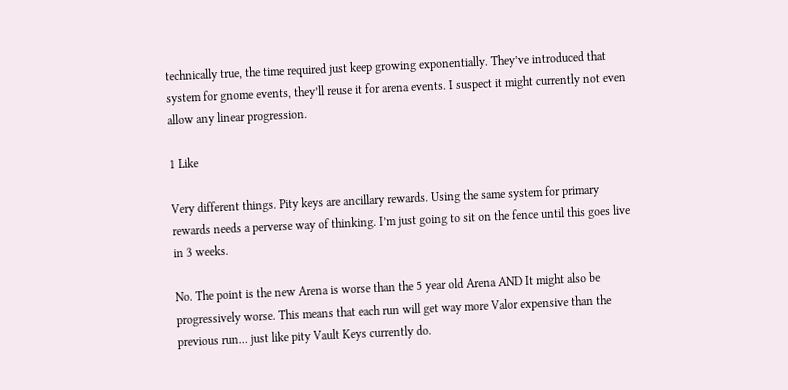technically true, the time required just keep growing exponentially. They’ve introduced that system for gnome events, they’ll reuse it for arena events. I suspect it might currently not even allow any linear progression.

1 Like

Very different things. Pity keys are ancillary rewards. Using the same system for primary rewards needs a perverse way of thinking. I’m just going to sit on the fence until this goes live in 3 weeks.

No. The point is the new Arena is worse than the 5 year old Arena AND It might also be progressively worse. This means that each run will get way more Valor expensive than the previous run… just like pity Vault Keys currently do.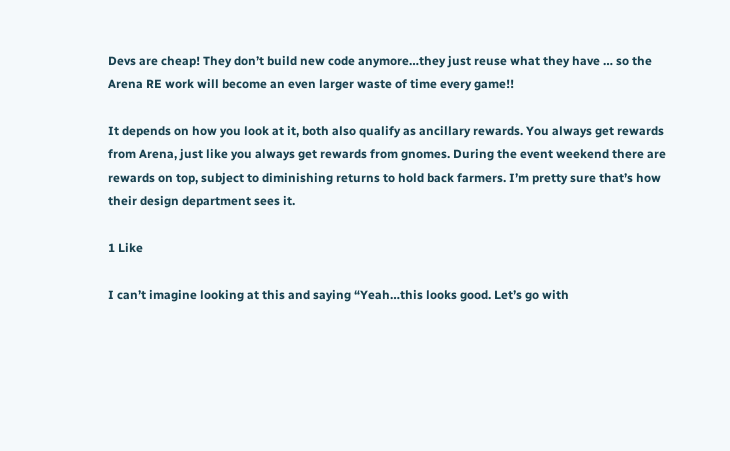Devs are cheap! They don’t build new code anymore…they just reuse what they have … so the Arena RE work will become an even larger waste of time every game!!

It depends on how you look at it, both also qualify as ancillary rewards. You always get rewards from Arena, just like you always get rewards from gnomes. During the event weekend there are rewards on top, subject to diminishing returns to hold back farmers. I’m pretty sure that’s how their design department sees it.

1 Like

I can’t imagine looking at this and saying “Yeah…this looks good. Let’s go with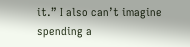it.” I also can’t imagine spending a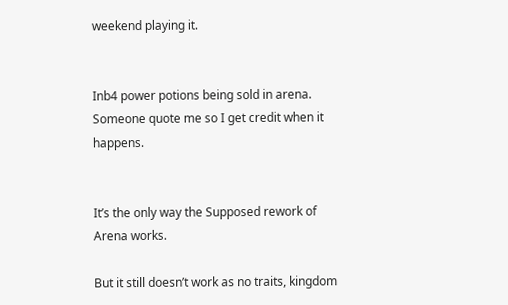weekend playing it.


Inb4 power potions being sold in arena. Someone quote me so I get credit when it happens.


It’s the only way the Supposed rework of Arena works.

But it still doesn’t work as no traits, kingdom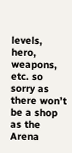levels, hero, weapons, etc. so sorry as there won’t be a shop as the Arena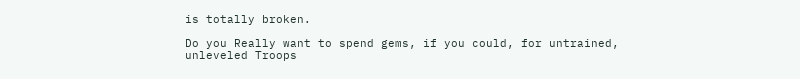is totally broken.

Do you Really want to spend gems, if you could, for untrained, unleveled Troops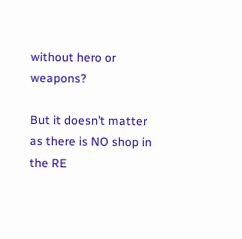without hero or weapons?

But it doesn’t matter as there is NO shop in the RE